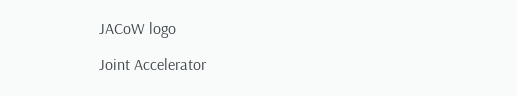JACoW logo

Joint Accelerator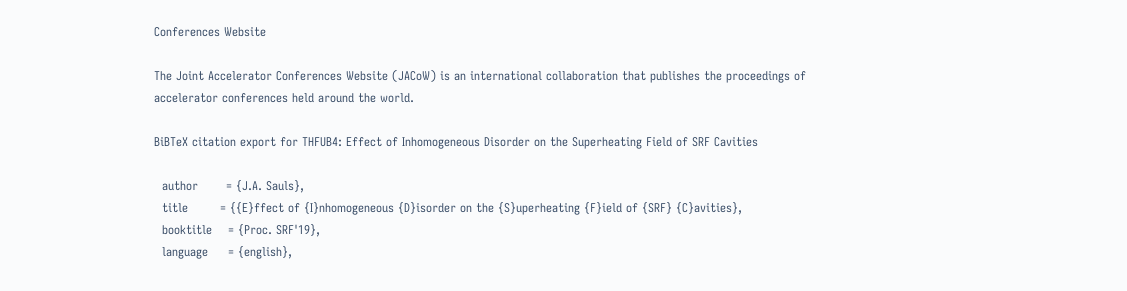Conferences Website

The Joint Accelerator Conferences Website (JACoW) is an international collaboration that publishes the proceedings of accelerator conferences held around the world.

BiBTeX citation export for THFUB4: Effect of Inhomogeneous Disorder on the Superheating Field of SRF Cavities

  author       = {J.A. Sauls},
  title        = {{E}ffect of {I}nhomogeneous {D}isorder on the {S}uperheating {F}ield of {SRF} {C}avities},
  booktitle    = {Proc. SRF'19},
  language     = {english},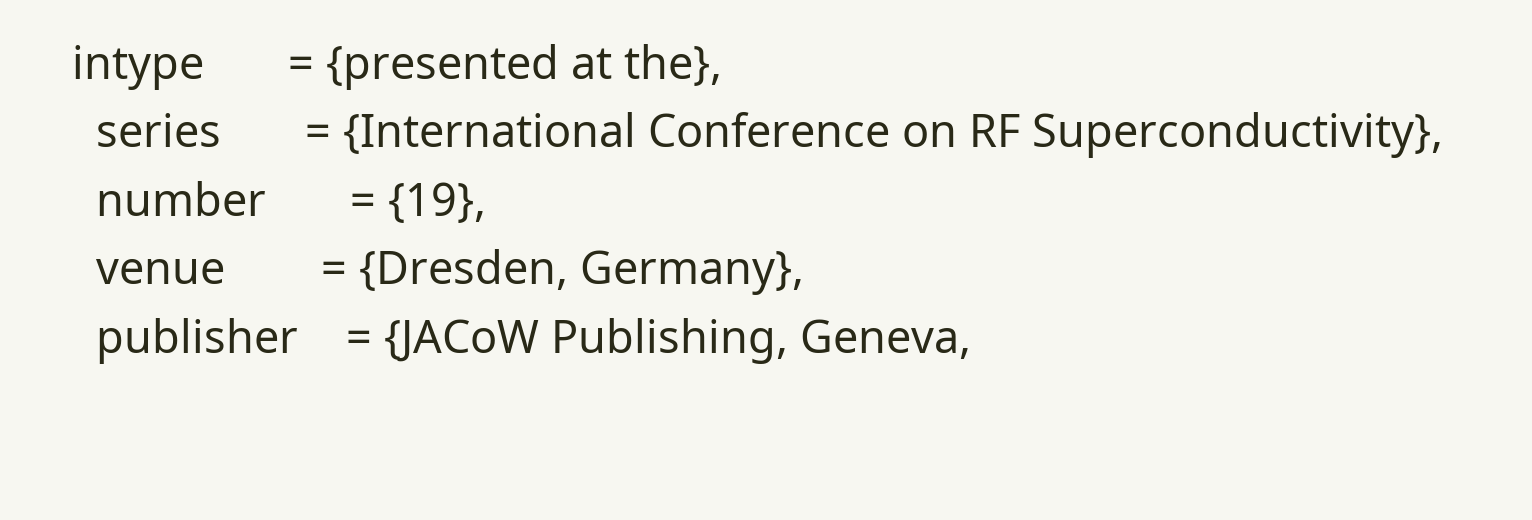intype       = {presented at the},
  series       = {International Conference on RF Superconductivity},
  number       = {19},
  venue        = {Dresden, Germany},
  publisher    = {JACoW Publishing, Geneva,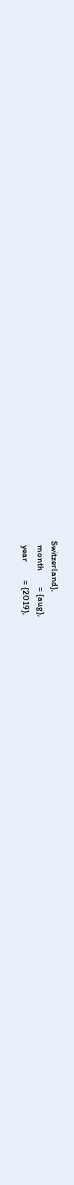Switzerland},
  month        = {aug},
  year         = {2019},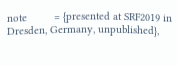note         = {presented at SRF2019 in Dresden, Germany, unpublished},